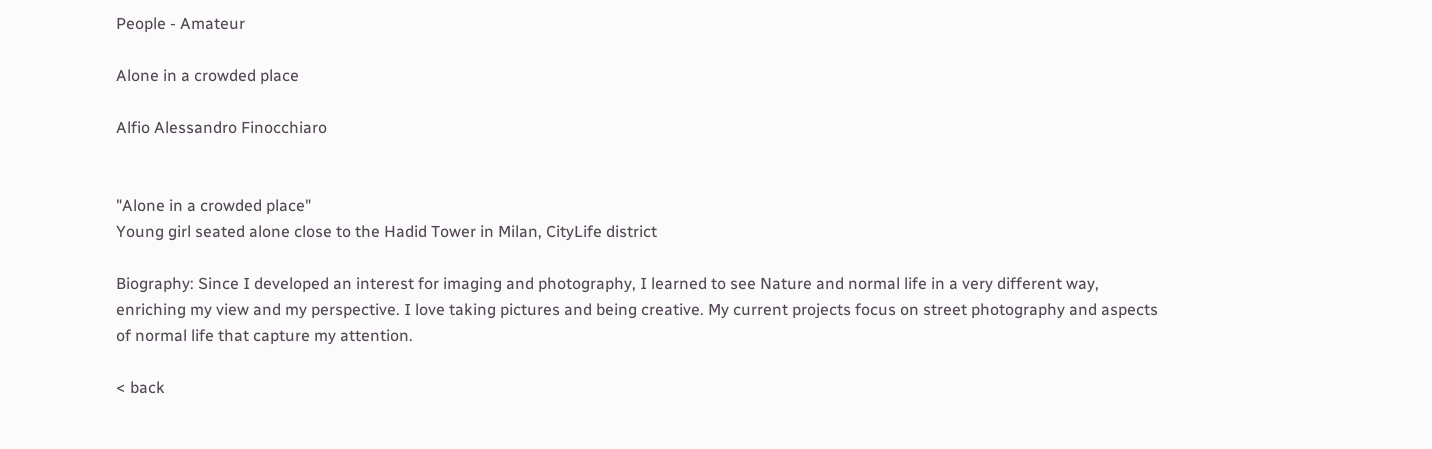People - Amateur

Alone in a crowded place

Alfio Alessandro Finocchiaro


"Alone in a crowded place"
Young girl seated alone close to the Hadid Tower in Milan, CityLife district

Biography: Since I developed an interest for imaging and photography, I learned to see Nature and normal life in a very different way, enriching my view and my perspective. I love taking pictures and being creative. My current projects focus on street photography and aspects of normal life that capture my attention.

< back